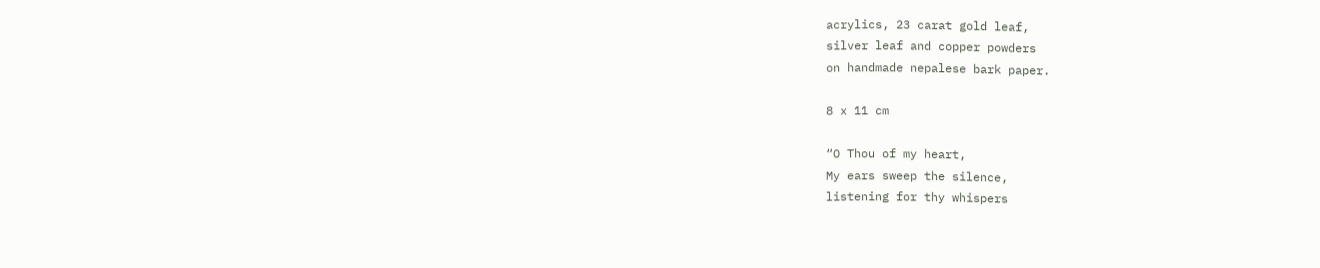acrylics, 23 carat gold leaf,
silver leaf and copper powders
on handmade nepalese bark paper.

8 x 11 cm

“O Thou of my heart,
My ears sweep the silence,
listening for thy whispers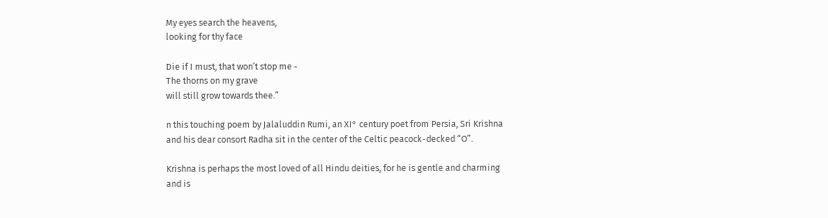My eyes search the heavens,
looking for thy face

Die if I must, that won’t stop me -
The thorns on my grave
will still grow towards thee.”

n this touching poem by Jalaluddin Rumi, an XI° century poet from Persia, Sri Krishna and his dear consort Radha sit in the center of the Celtic peacock-decked “O”.

Krishna is perhaps the most loved of all Hindu deities, for he is gentle and charming and is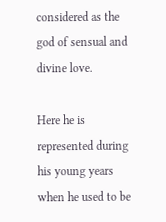considered as the god of sensual and divine love.

Here he is represented during his young years when he used to be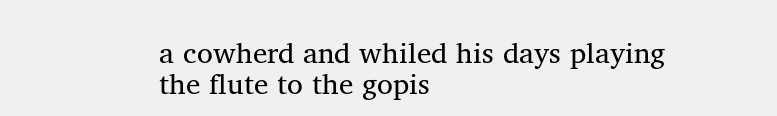a cowherd and whiled his days playing the flute to the gopis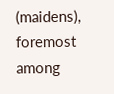(maidens), foremost among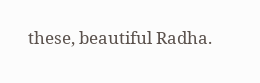these, beautiful Radha.